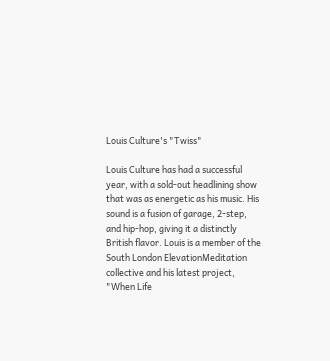Louis Culture's "Twiss"

Louis Culture has had a successful year, with a sold-out headlining show that was as energetic as his music. His sound is a fusion of garage, 2-step, and hip-hop, giving it a distinctly British flavor. Louis is a member of the South London ElevationMeditation collective and his latest project, "When Life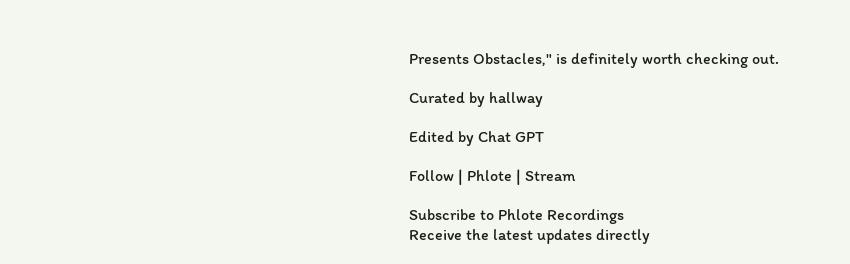Presents Obstacles," is definitely worth checking out.

Curated by hallway

Edited by Chat GPT

Follow | Phlote | Stream

Subscribe to Phlote Recordings
Receive the latest updates directly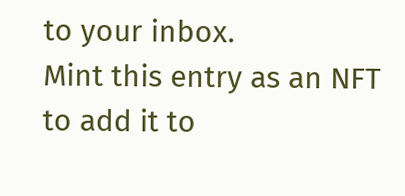to your inbox.
Mint this entry as an NFT to add it to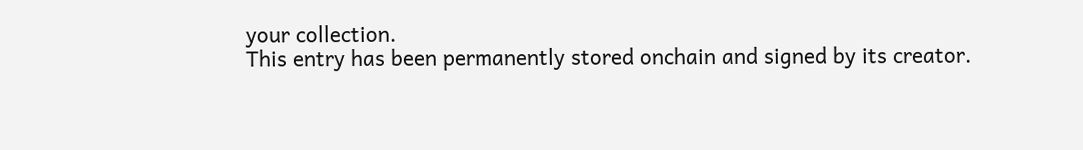your collection.
This entry has been permanently stored onchain and signed by its creator.